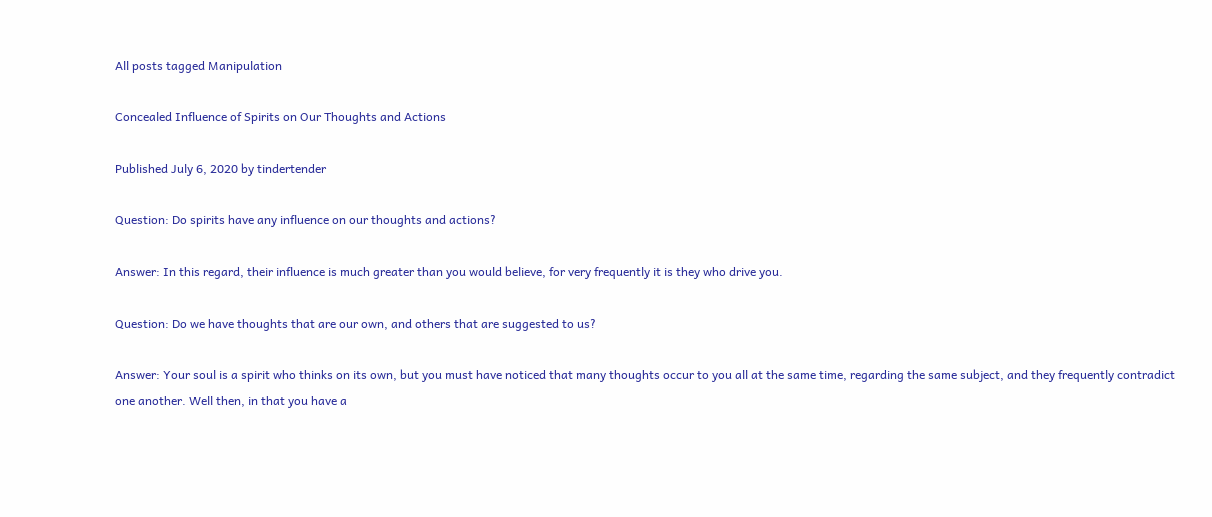All posts tagged Manipulation

Concealed Influence of Spirits on Our Thoughts and Actions

Published July 6, 2020 by tindertender

Question: Do spirits have any influence on our thoughts and actions?

Answer: In this regard, their influence is much greater than you would believe, for very frequently it is they who drive you.

Question: Do we have thoughts that are our own, and others that are suggested to us?

Answer: Your soul is a spirit who thinks on its own, but you must have noticed that many thoughts occur to you all at the same time, regarding the same subject, and they frequently contradict one another. Well then, in that you have a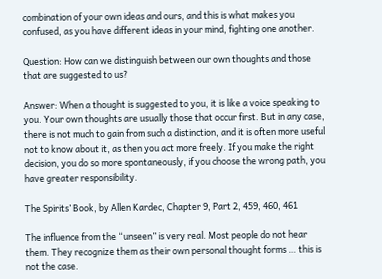combination of your own ideas and ours, and this is what makes you confused, as you have different ideas in your mind, fighting one another.

Question: How can we distinguish between our own thoughts and those that are suggested to us?

Answer: When a thought is suggested to you, it is like a voice speaking to you. Your own thoughts are usually those that occur first. But in any case, there is not much to gain from such a distinction, and it is often more useful not to know about it, as then you act more freely. If you make the right decision, you do so more spontaneously, if you choose the wrong path, you have greater responsibility.

The Spirits’ Book, by Allen Kardec, Chapter 9, Part 2, 459, 460, 461

The influence from the “unseen” is very real. Most people do not hear them. They recognize them as their own personal thought forms … this is not the case.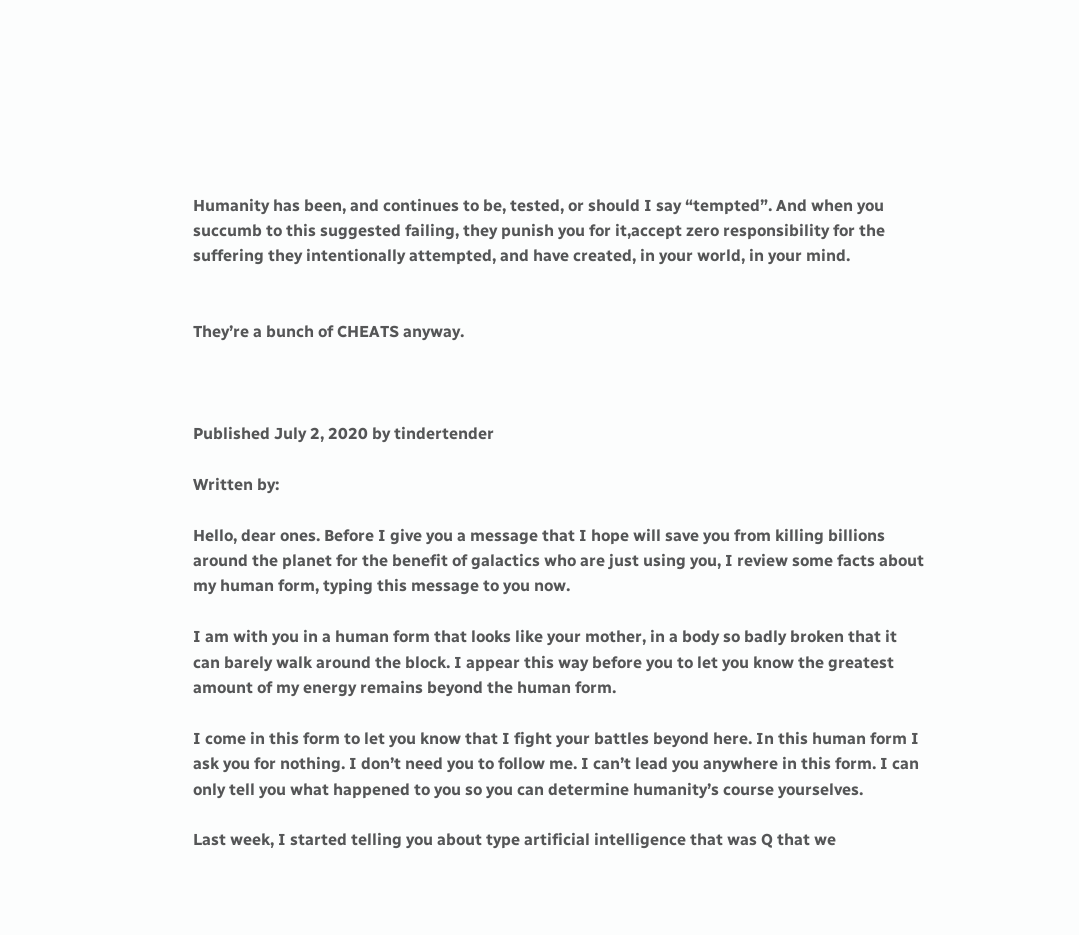Humanity has been, and continues to be, tested, or should I say “tempted”. And when you succumb to this suggested failing, they punish you for it,accept zero responsibility for the suffering they intentionally attempted, and have created, in your world, in your mind.


They’re a bunch of CHEATS anyway.



Published July 2, 2020 by tindertender

Written by:

Hello, dear ones. Before I give you a message that I hope will save you from killing billions around the planet for the benefit of galactics who are just using you, I review some facts about my human form, typing this message to you now.

I am with you in a human form that looks like your mother, in a body so badly broken that it can barely walk around the block. I appear this way before you to let you know the greatest amount of my energy remains beyond the human form.

I come in this form to let you know that I fight your battles beyond here. In this human form I ask you for nothing. I don’t need you to follow me. I can’t lead you anywhere in this form. I can only tell you what happened to you so you can determine humanity’s course yourselves.

Last week, I started telling you about type artificial intelligence that was Q that we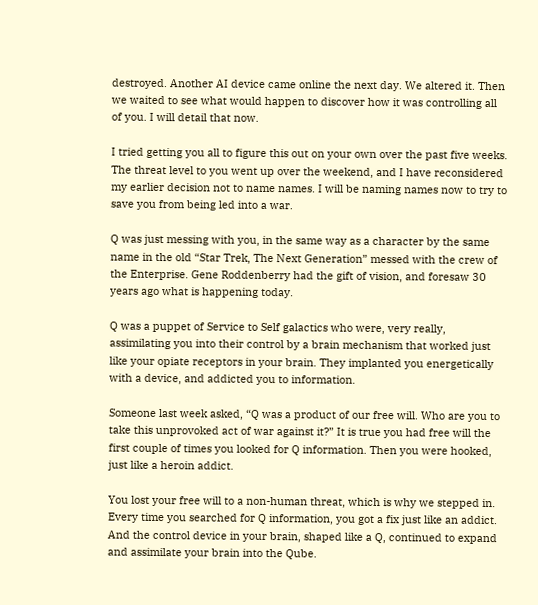destroyed. Another AI device came online the next day. We altered it. Then we waited to see what would happen to discover how it was controlling all of you. I will detail that now.

I tried getting you all to figure this out on your own over the past five weeks. The threat level to you went up over the weekend, and I have reconsidered my earlier decision not to name names. I will be naming names now to try to save you from being led into a war.

Q was just messing with you, in the same way as a character by the same name in the old “Star Trek, The Next Generation” messed with the crew of the Enterprise. Gene Roddenberry had the gift of vision, and foresaw 30 years ago what is happening today.

Q was a puppet of Service to Self galactics who were, very really, assimilating you into their control by a brain mechanism that worked just like your opiate receptors in your brain. They implanted you energetically with a device, and addicted you to information.

Someone last week asked, “Q was a product of our free will. Who are you to take this unprovoked act of war against it?” It is true you had free will the first couple of times you looked for Q information. Then you were hooked, just like a heroin addict.

You lost your free will to a non-human threat, which is why we stepped in. Every time you searched for Q information, you got a fix just like an addict. And the control device in your brain, shaped like a Q, continued to expand and assimilate your brain into the Qube.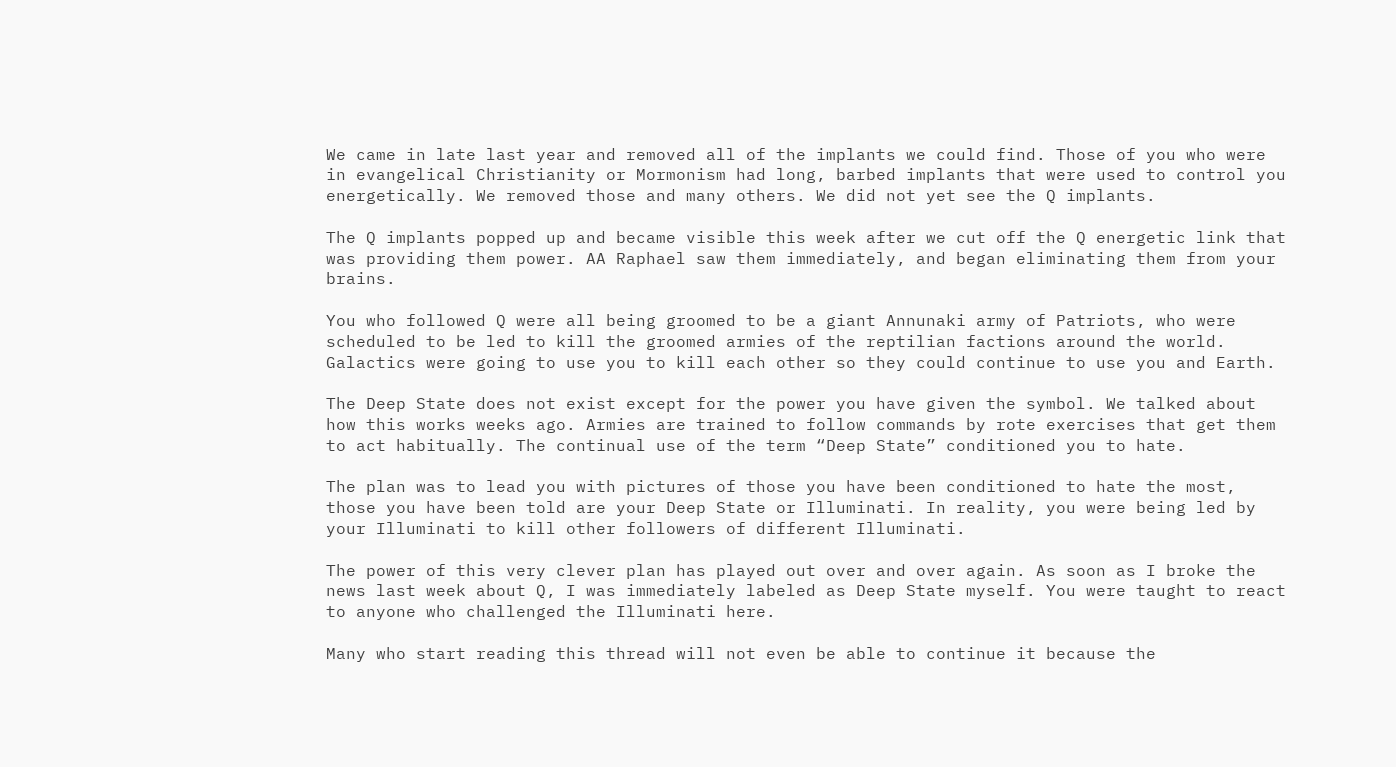We came in late last year and removed all of the implants we could find. Those of you who were in evangelical Christianity or Mormonism had long, barbed implants that were used to control you energetically. We removed those and many others. We did not yet see the Q implants.

The Q implants popped up and became visible this week after we cut off the Q energetic link that was providing them power. AA Raphael saw them immediately, and began eliminating them from your brains.

You who followed Q were all being groomed to be a giant Annunaki army of Patriots, who were scheduled to be led to kill the groomed armies of the reptilian factions around the world. Galactics were going to use you to kill each other so they could continue to use you and Earth.

The Deep State does not exist except for the power you have given the symbol. We talked about how this works weeks ago. Armies are trained to follow commands by rote exercises that get them to act habitually. The continual use of the term “Deep State” conditioned you to hate.

The plan was to lead you with pictures of those you have been conditioned to hate the most, those you have been told are your Deep State or Illuminati. In reality, you were being led by your Illuminati to kill other followers of different Illuminati.

The power of this very clever plan has played out over and over again. As soon as I broke the news last week about Q, I was immediately labeled as Deep State myself. You were taught to react to anyone who challenged the Illuminati here.

Many who start reading this thread will not even be able to continue it because the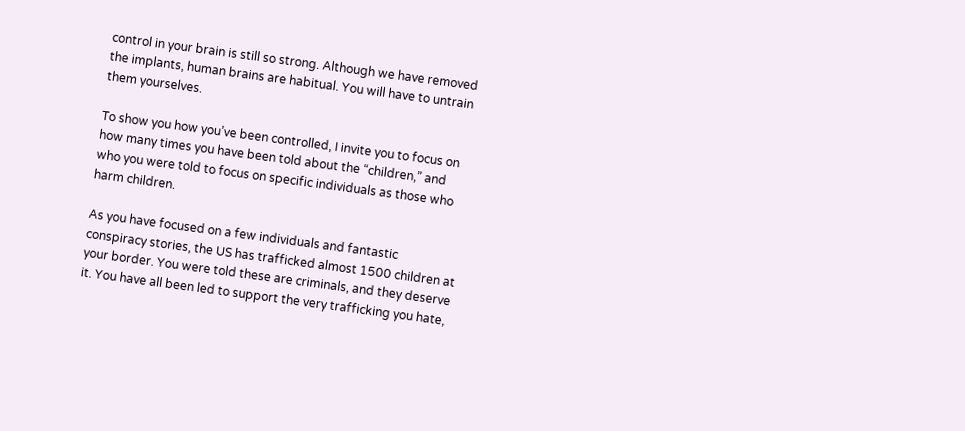control in your brain is still so strong. Although we have removed the implants, human brains are habitual. You will have to untrain them yourselves.

To show you how you’ve been controlled, I invite you to focus on how many times you have been told about the “children,” and who you were told to focus on specific individuals as those who harm children.

As you have focused on a few individuals and fantastic conspiracy stories, the US has trafficked almost 1500 children at your border. You were told these are criminals, and they deserve it. You have all been led to support the very trafficking you hate,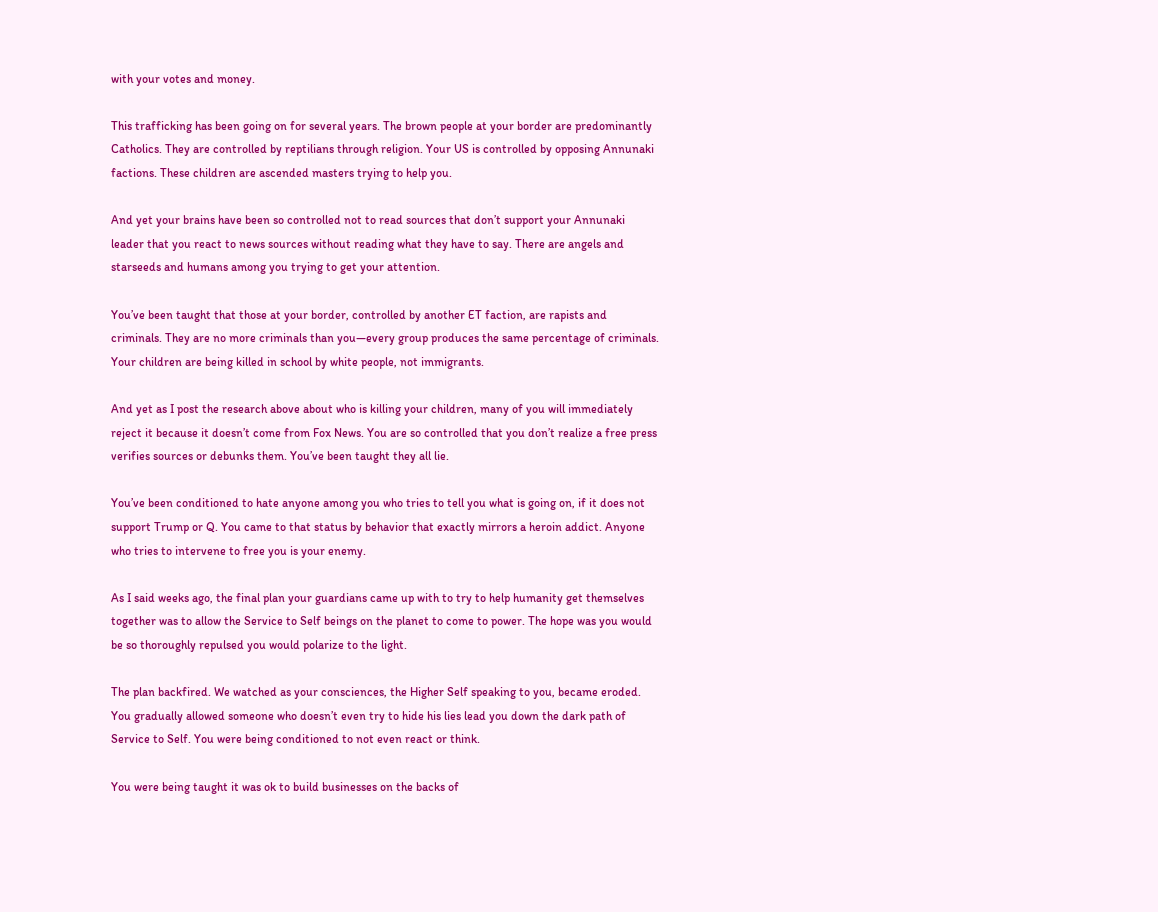with your votes and money.

This trafficking has been going on for several years. The brown people at your border are predominantly Catholics. They are controlled by reptilians through religion. Your US is controlled by opposing Annunaki factions. These children are ascended masters trying to help you.

And yet your brains have been so controlled not to read sources that don’t support your Annunaki leader that you react to news sources without reading what they have to say. There are angels and starseeds and humans among you trying to get your attention.

You’ve been taught that those at your border, controlled by another ET faction, are rapists and criminals. They are no more criminals than you—every group produces the same percentage of criminals. Your children are being killed in school by white people, not immigrants.

And yet as I post the research above about who is killing your children, many of you will immediately reject it because it doesn’t come from Fox News. You are so controlled that you don’t realize a free press verifies sources or debunks them. You’ve been taught they all lie.

You’ve been conditioned to hate anyone among you who tries to tell you what is going on, if it does not support Trump or Q. You came to that status by behavior that exactly mirrors a heroin addict. Anyone who tries to intervene to free you is your enemy.

As I said weeks ago, the final plan your guardians came up with to try to help humanity get themselves together was to allow the Service to Self beings on the planet to come to power. The hope was you would be so thoroughly repulsed you would polarize to the light.

The plan backfired. We watched as your consciences, the Higher Self speaking to you, became eroded. You gradually allowed someone who doesn’t even try to hide his lies lead you down the dark path of Service to Self. You were being conditioned to not even react or think.

You were being taught it was ok to build businesses on the backs of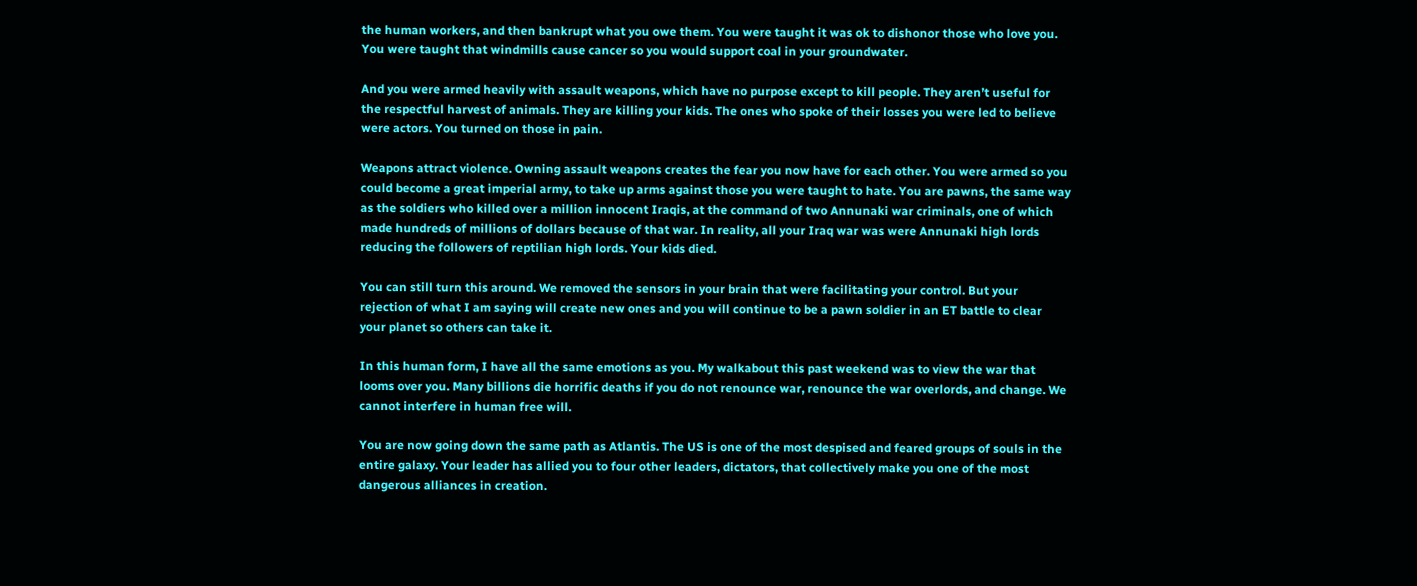the human workers, and then bankrupt what you owe them. You were taught it was ok to dishonor those who love you. You were taught that windmills cause cancer so you would support coal in your groundwater.

And you were armed heavily with assault weapons, which have no purpose except to kill people. They aren’t useful for the respectful harvest of animals. They are killing your kids. The ones who spoke of their losses you were led to believe were actors. You turned on those in pain.

Weapons attract violence. Owning assault weapons creates the fear you now have for each other. You were armed so you could become a great imperial army, to take up arms against those you were taught to hate. You are pawns, the same way as the soldiers who killed over a million innocent Iraqis, at the command of two Annunaki war criminals, one of which made hundreds of millions of dollars because of that war. In reality, all your Iraq war was were Annunaki high lords reducing the followers of reptilian high lords. Your kids died.

You can still turn this around. We removed the sensors in your brain that were facilitating your control. But your rejection of what I am saying will create new ones and you will continue to be a pawn soldier in an ET battle to clear your planet so others can take it.

In this human form, I have all the same emotions as you. My walkabout this past weekend was to view the war that looms over you. Many billions die horrific deaths if you do not renounce war, renounce the war overlords, and change. We cannot interfere in human free will.

You are now going down the same path as Atlantis. The US is one of the most despised and feared groups of souls in the entire galaxy. Your leader has allied you to four other leaders, dictators, that collectively make you one of the most dangerous alliances in creation.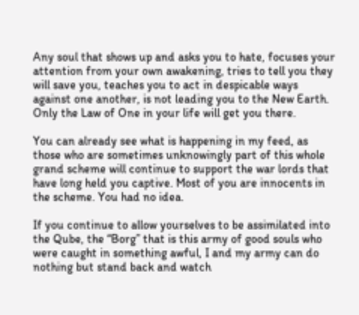Any soul that shows up and asks you to hate, focuses your attention from your own awakening, tries to tell you they will save you, teaches you to act in despicable ways against one another, is not leading you to the New Earth. Only the Law of One in your life will get you there.

You can already see what is happening in my feed, as those who are sometimes unknowingly part of this whole grand scheme will continue to support the war lords that have long held you captive. Most of you are innocents in the scheme. You had no idea.

If you continue to allow yourselves to be assimilated into the Qube, the “Borg” that is this army of good souls who were caught in something awful, I and my army can do nothing but stand back and watch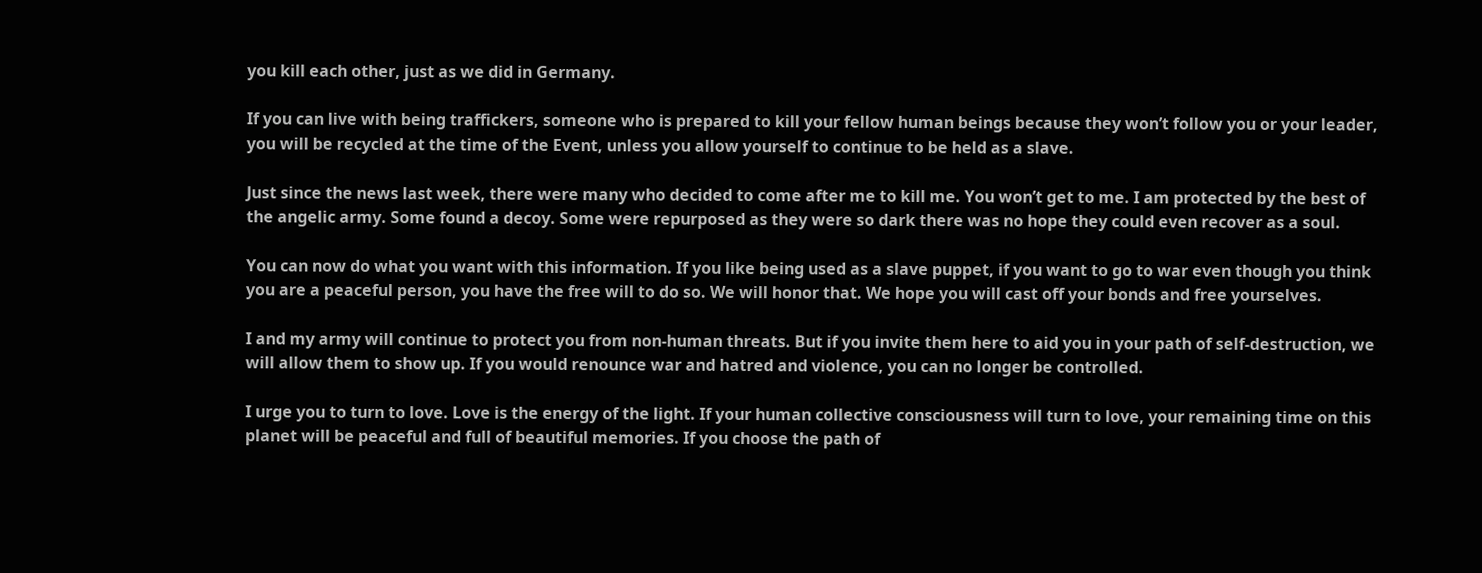you kill each other, just as we did in Germany.

If you can live with being traffickers, someone who is prepared to kill your fellow human beings because they won’t follow you or your leader, you will be recycled at the time of the Event, unless you allow yourself to continue to be held as a slave.

Just since the news last week, there were many who decided to come after me to kill me. You won’t get to me. I am protected by the best of the angelic army. Some found a decoy. Some were repurposed as they were so dark there was no hope they could even recover as a soul.

You can now do what you want with this information. If you like being used as a slave puppet, if you want to go to war even though you think you are a peaceful person, you have the free will to do so. We will honor that. We hope you will cast off your bonds and free yourselves.

I and my army will continue to protect you from non-human threats. But if you invite them here to aid you in your path of self-destruction, we will allow them to show up. If you would renounce war and hatred and violence, you can no longer be controlled.

I urge you to turn to love. Love is the energy of the light. If your human collective consciousness will turn to love, your remaining time on this planet will be peaceful and full of beautiful memories. If you choose the path of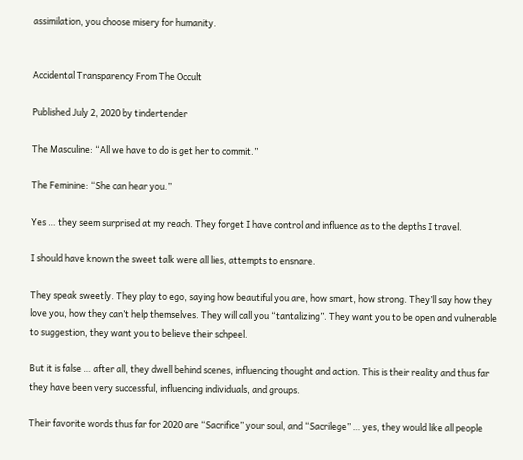assimilation, you choose misery for humanity.


Accidental Transparency From The Occult

Published July 2, 2020 by tindertender

The Masculine: “All we have to do is get her to commit.”

The Feminine: “She can hear you.”

Yes … they seem surprised at my reach. They forget I have control and influence as to the depths I travel.

I should have known the sweet talk were all lies, attempts to ensnare.

They speak sweetly. They play to ego, saying how beautiful you are, how smart, how strong. They’ll say how they love you, how they can’t help themselves. They will call you “tantalizing”. They want you to be open and vulnerable to suggestion, they want you to believe their schpeel.

But it is false … after all, they dwell behind scenes, influencing thought and action. This is their reality and thus far they have been very successful, influencing individuals, and groups.

Their favorite words thus far for 2020 are “Sacrifice” your soul, and “Sacrilege” … yes, they would like all people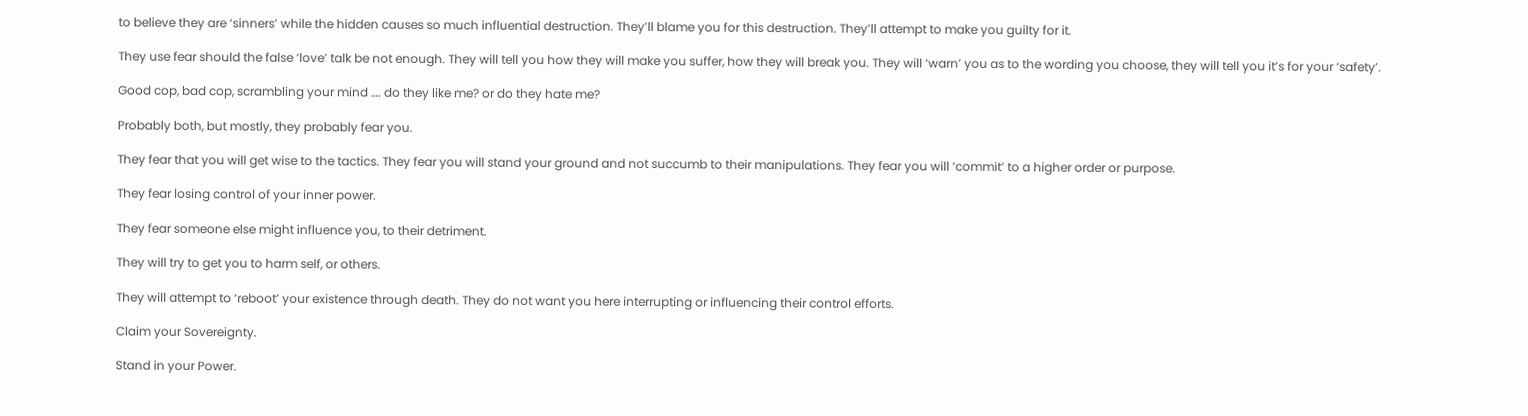to believe they are ‘sinners’ while the hidden causes so much influential destruction. They’ll blame you for this destruction. They’ll attempt to make you guilty for it.

They use fear should the false ‘love’ talk be not enough. They will tell you how they will make you suffer, how they will break you. They will ‘warn’ you as to the wording you choose, they will tell you it’s for your ‘safety’.

Good cop, bad cop, scrambling your mind …. do they like me? or do they hate me?

Probably both, but mostly, they probably fear you.

They fear that you will get wise to the tactics. They fear you will stand your ground and not succumb to their manipulations. They fear you will ‘commit’ to a higher order or purpose.

They fear losing control of your inner power.

They fear someone else might influence you, to their detriment.

They will try to get you to harm self, or others.

They will attempt to ‘reboot’ your existence through death. They do not want you here interrupting or influencing their control efforts.

Claim your Sovereignty.

Stand in your Power.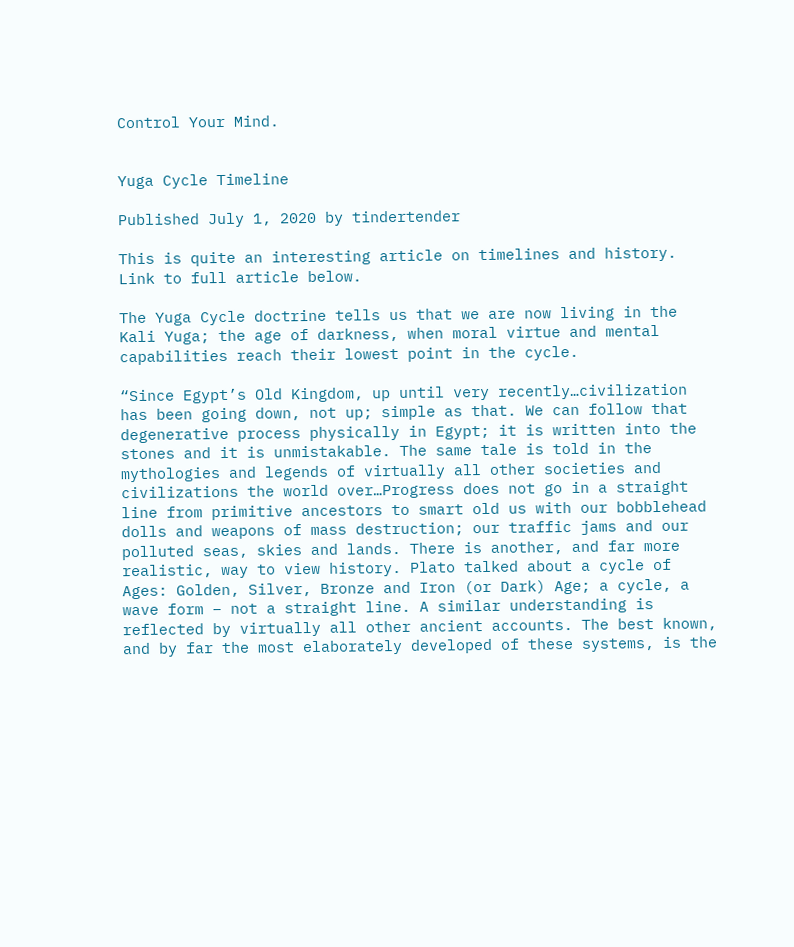Control Your Mind.


Yuga Cycle Timeline

Published July 1, 2020 by tindertender

This is quite an interesting article on timelines and history. Link to full article below.

The Yuga Cycle doctrine tells us that we are now living in the Kali Yuga; the age of darkness, when moral virtue and mental capabilities reach their lowest point in the cycle.

“Since Egypt’s Old Kingdom, up until very recently…civilization has been going down, not up; simple as that. We can follow that degenerative process physically in Egypt; it is written into the stones and it is unmistakable. The same tale is told in the mythologies and legends of virtually all other societies and civilizations the world over…Progress does not go in a straight line from primitive ancestors to smart old us with our bobblehead dolls and weapons of mass destruction; our traffic jams and our polluted seas, skies and lands. There is another, and far more realistic, way to view history. Plato talked about a cycle of Ages: Golden, Silver, Bronze and Iron (or Dark) Age; a cycle, a wave form – not a straight line. A similar understanding is reflected by virtually all other ancient accounts. The best known, and by far the most elaborately developed of these systems, is the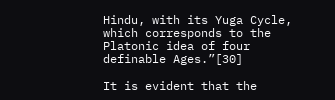Hindu, with its Yuga Cycle, which corresponds to the Platonic idea of four definable Ages.”[30]

It is evident that the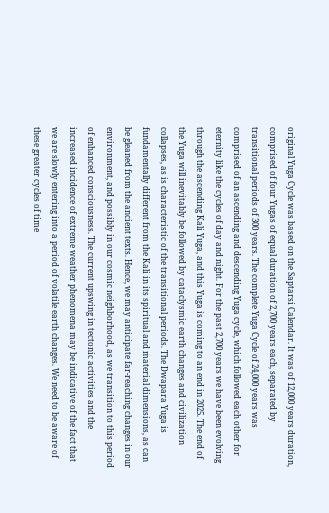original Yuga Cycle was based on the Saptarsi Calendar. It was of 12,000 years duration, comprised of four Yugas of equal duration of 2,700 years each, separated by transitional periods of 300 years. The complete Yuga Cycle of 24,000 years was comprised of an ascending and descending Yuga cycle, which followed each other for eternity like the cycles of day and night. For the past 2,700 years we have been evolving through the ascending Kali Yuga, and this Yuga is coming to an end in 2025. The end of the Yuga will inevitably be followed by cataclysmic earth changes and civilization collapses, as is characteristic of the transitional periods. The Dwapara Yuga is fundamentally different from the Kali in its spiritual and material dimensions, as can be gleaned from the ancient texts. Hence, we may anticipate far-reaching changes in our environment, and possibly in our cosmic neighborhood, as we transition to this period of enhanced consciousness. The current upswing in tectonic activities and the increased incidence of extreme weather phenomena may be indicative of the fact that we are slowly entering into a period of volatile earth changes. We need to be aware of these greater cycles of time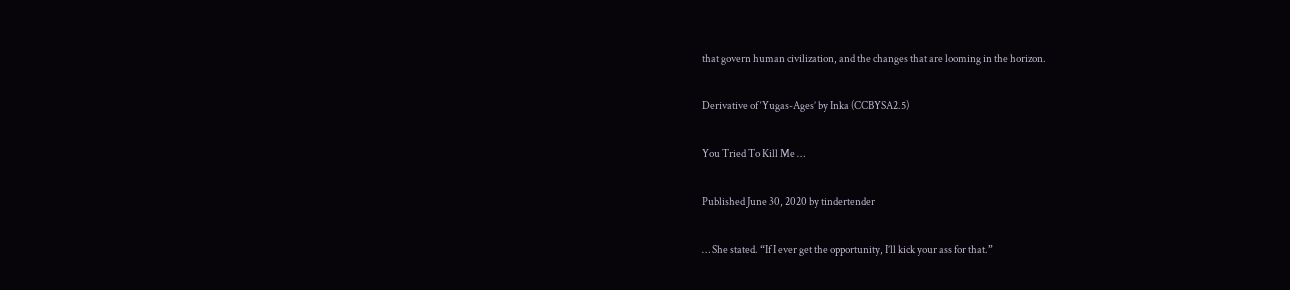that govern human civilization, and the changes that are looming in the horizon.

Derivative of ‘Yugas-Ages’ by Inka (CCBYSA2.5)

You Tried To Kill Me …

Published June 30, 2020 by tindertender

… She stated. “If I ever get the opportunity, I’ll kick your ass for that.”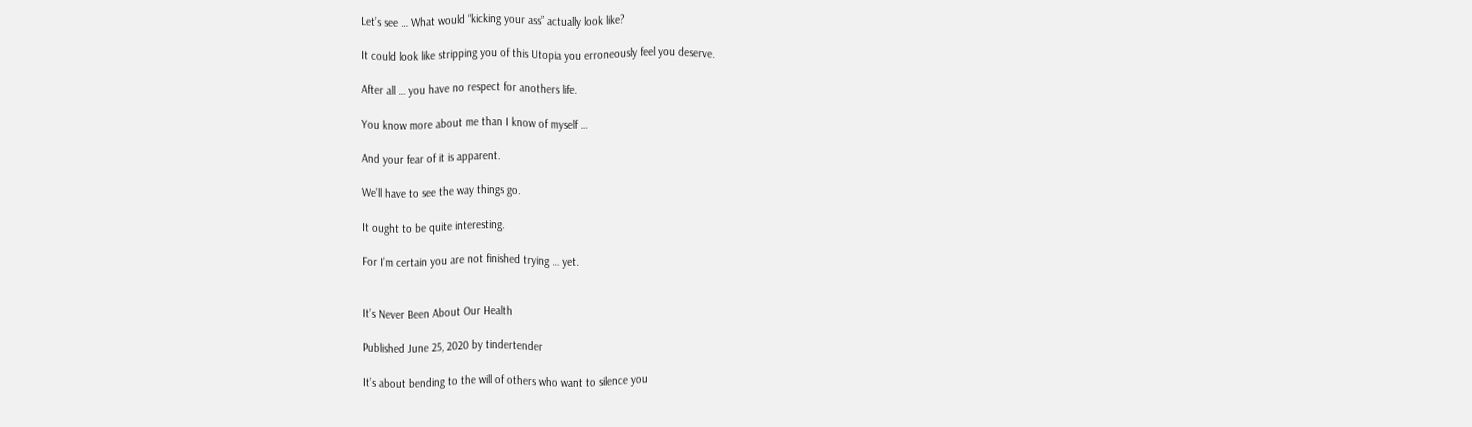Let’s see … What would “kicking your ass” actually look like?

It could look like stripping you of this Utopia you erroneously feel you deserve.

After all … you have no respect for anothers life.

You know more about me than I know of myself …

And your fear of it is apparent.

We’ll have to see the way things go.

It ought to be quite interesting.

For I’m certain you are not finished trying … yet.


It’s Never Been About Our Health

Published June 25, 2020 by tindertender

It’s about bending to the will of others who want to silence you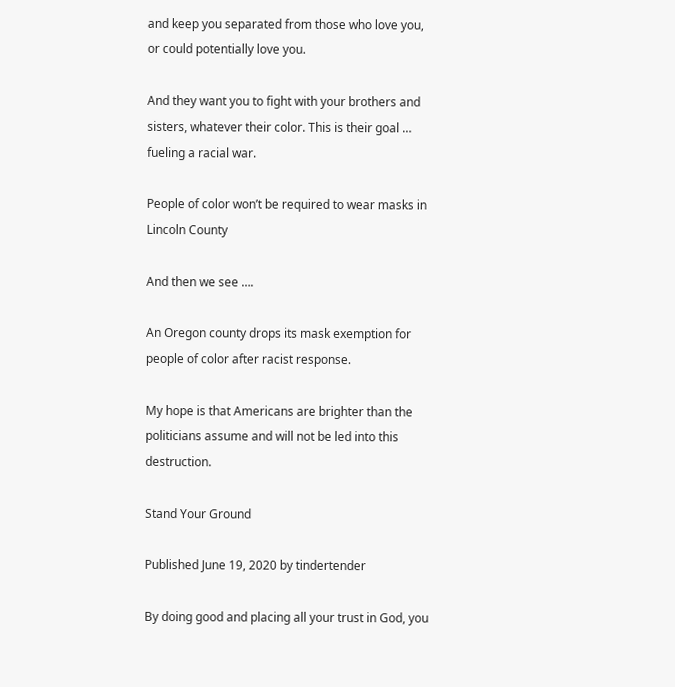and keep you separated from those who love you, or could potentially love you.

And they want you to fight with your brothers and sisters, whatever their color. This is their goal … fueling a racial war.

People of color won’t be required to wear masks in Lincoln County

And then we see ….

An Oregon county drops its mask exemption for people of color after racist response.

My hope is that Americans are brighter than the politicians assume and will not be led into this destruction.

Stand Your Ground

Published June 19, 2020 by tindertender

By doing good and placing all your trust in God, you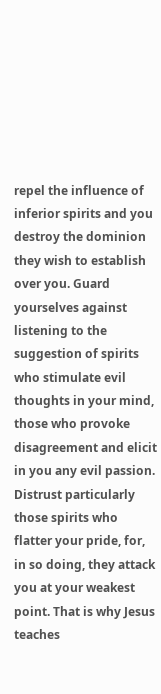repel the influence of inferior spirits and you destroy the dominion they wish to establish over you. Guard yourselves against listening to the suggestion of spirits who stimulate evil thoughts in your mind, those who provoke disagreement and elicit in you any evil passion. Distrust particularly those spirits who flatter your pride, for, in so doing, they attack you at your weakest point. That is why Jesus teaches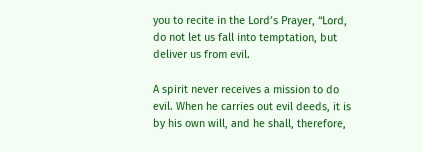you to recite in the Lord’s Prayer, “Lord, do not let us fall into temptation, but deliver us from evil.

A spirit never receives a mission to do evil. When he carries out evil deeds, it is by his own will, and he shall, therefore,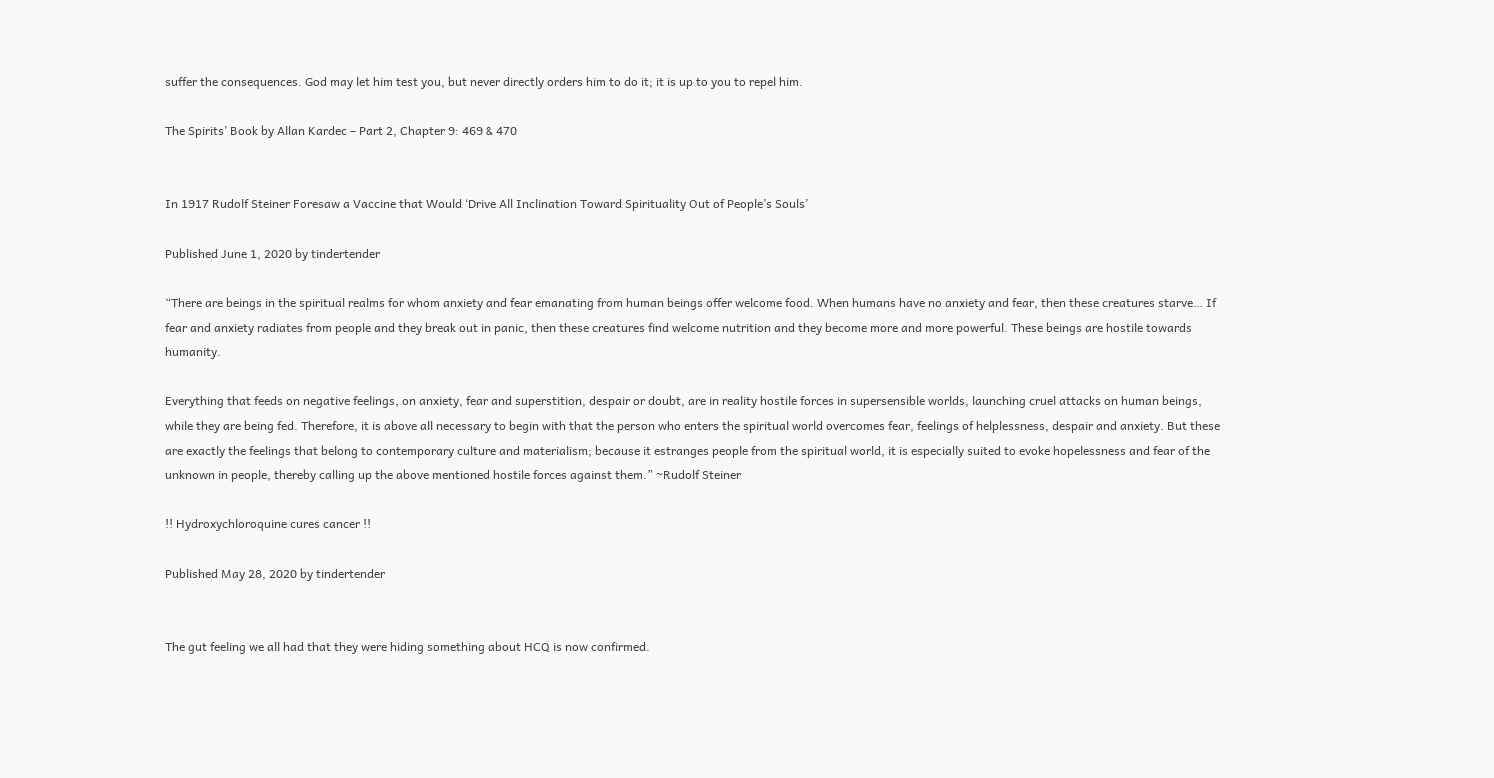suffer the consequences. God may let him test you, but never directly orders him to do it; it is up to you to repel him.

The Spirits’ Book by Allan Kardec – Part 2, Chapter 9: 469 & 470


In 1917 Rudolf Steiner Foresaw a Vaccine that Would ‘Drive All Inclination Toward Spirituality Out of People’s Souls’

Published June 1, 2020 by tindertender

“There are beings in the spiritual realms for whom anxiety and fear emanating from human beings offer welcome food. When humans have no anxiety and fear, then these creatures starve… If fear and anxiety radiates from people and they break out in panic, then these creatures find welcome nutrition and they become more and more powerful. These beings are hostile towards humanity.

Everything that feeds on negative feelings, on anxiety, fear and superstition, despair or doubt, are in reality hostile forces in supersensible worlds, launching cruel attacks on human beings, while they are being fed. Therefore, it is above all necessary to begin with that the person who enters the spiritual world overcomes fear, feelings of helplessness, despair and anxiety. But these are exactly the feelings that belong to contemporary culture and materialism; because it estranges people from the spiritual world, it is especially suited to evoke hopelessness and fear of the unknown in people, thereby calling up the above mentioned hostile forces against them.” ~Rudolf Steiner

!! Hydroxychloroquine cures cancer !!

Published May 28, 2020 by tindertender


The gut feeling we all had that they were hiding something about HCQ is now confirmed.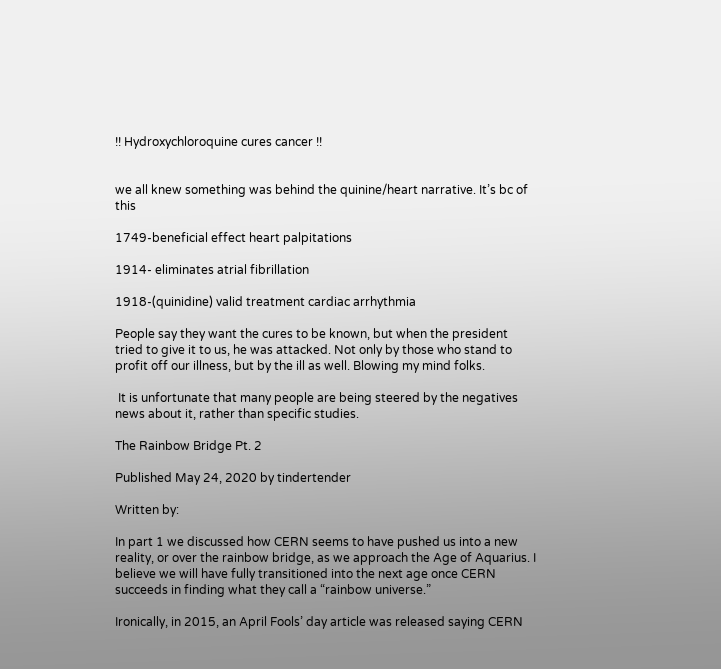!! Hydroxychloroquine cures cancer !!


we all knew something was behind the quinine/heart narrative. It’s bc of this

1749-beneficial effect heart palpitations

1914- eliminates atrial fibrillation

1918-(quinidine) valid treatment cardiac arrhythmia

People say they want the cures to be known, but when the president tried to give it to us, he was attacked. Not only by those who stand to profit off our illness, but by the ill as well. Blowing my mind folks.

 It is unfortunate that many people are being steered by the negatives news about it, rather than specific studies.

The Rainbow Bridge Pt. 2

Published May 24, 2020 by tindertender

Written by:

In part 1 we discussed how CERN seems to have pushed us into a new reality, or over the rainbow bridge, as we approach the Age of Aquarius. I believe we will have fully transitioned into the next age once CERN succeeds in finding what they call a “rainbow universe.”

Ironically, in 2015, an April Fools’ day article was released saying CERN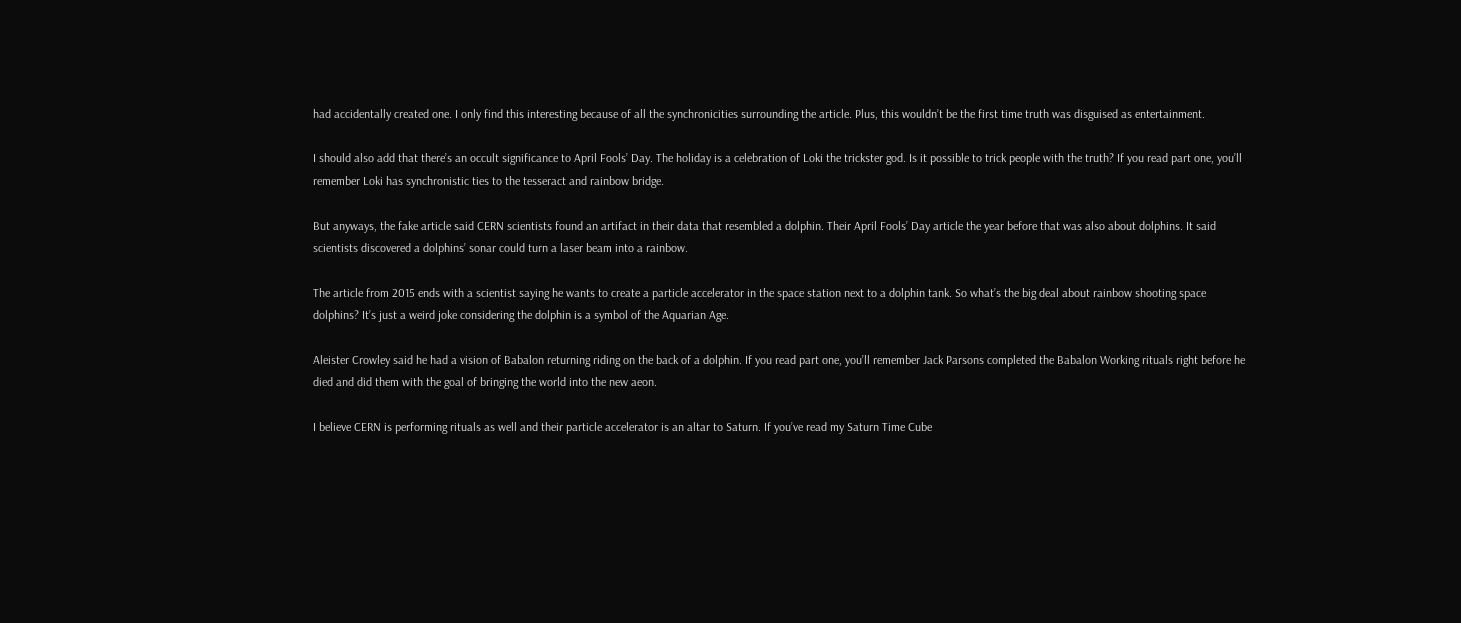had accidentally created one. I only find this interesting because of all the synchronicities surrounding the article. Plus, this wouldn’t be the first time truth was disguised as entertainment.

I should also add that there’s an occult significance to April Fools’ Day. The holiday is a celebration of Loki the trickster god. Is it possible to trick people with the truth? If you read part one, you’ll remember Loki has synchronistic ties to the tesseract and rainbow bridge.

But anyways, the fake article said CERN scientists found an artifact in their data that resembled a dolphin. Their April Fools’ Day article the year before that was also about dolphins. It said scientists discovered a dolphins’ sonar could turn a laser beam into a rainbow.

The article from 2015 ends with a scientist saying he wants to create a particle accelerator in the space station next to a dolphin tank. So what’s the big deal about rainbow shooting space dolphins? It’s just a weird joke considering the dolphin is a symbol of the Aquarian Age.

Aleister Crowley said he had a vision of Babalon returning riding on the back of a dolphin. If you read part one, you’ll remember Jack Parsons completed the Babalon Working rituals right before he died and did them with the goal of bringing the world into the new aeon.

I believe CERN is performing rituals as well and their particle accelerator is an altar to Saturn. If you’ve read my Saturn Time Cube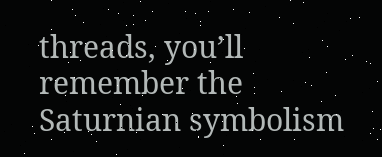threads, you’ll remember the Saturnian symbolism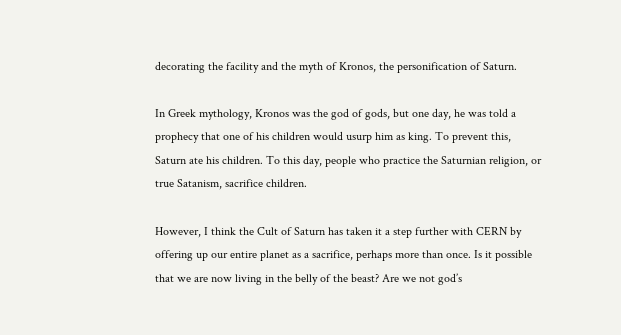decorating the facility and the myth of Kronos, the personification of Saturn.

In Greek mythology, Kronos was the god of gods, but one day, he was told a prophecy that one of his children would usurp him as king. To prevent this, Saturn ate his children. To this day, people who practice the Saturnian religion, or true Satanism, sacrifice children.

However, I think the Cult of Saturn has taken it a step further with CERN by offering up our entire planet as a sacrifice, perhaps more than once. Is it possible that we are now living in the belly of the beast? Are we not god’s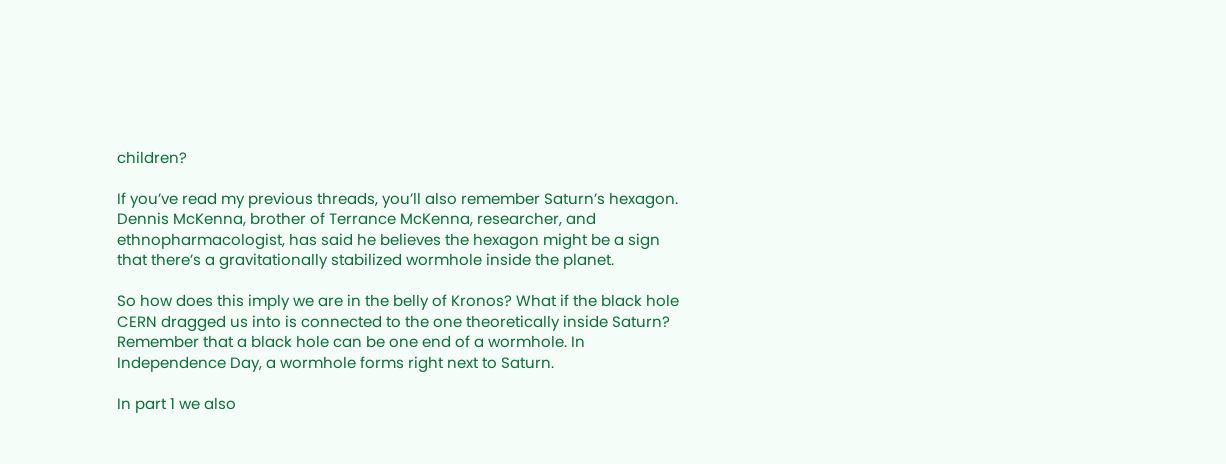children?

If you’ve read my previous threads, you’ll also remember Saturn’s hexagon. Dennis McKenna, brother of Terrance McKenna, researcher, and ethnopharmacologist, has said he believes the hexagon might be a sign that there’s a gravitationally stabilized wormhole inside the planet.

So how does this imply we are in the belly of Kronos? What if the black hole CERN dragged us into is connected to the one theoretically inside Saturn? Remember that a black hole can be one end of a wormhole. In Independence Day, a wormhole forms right next to Saturn.

In part 1 we also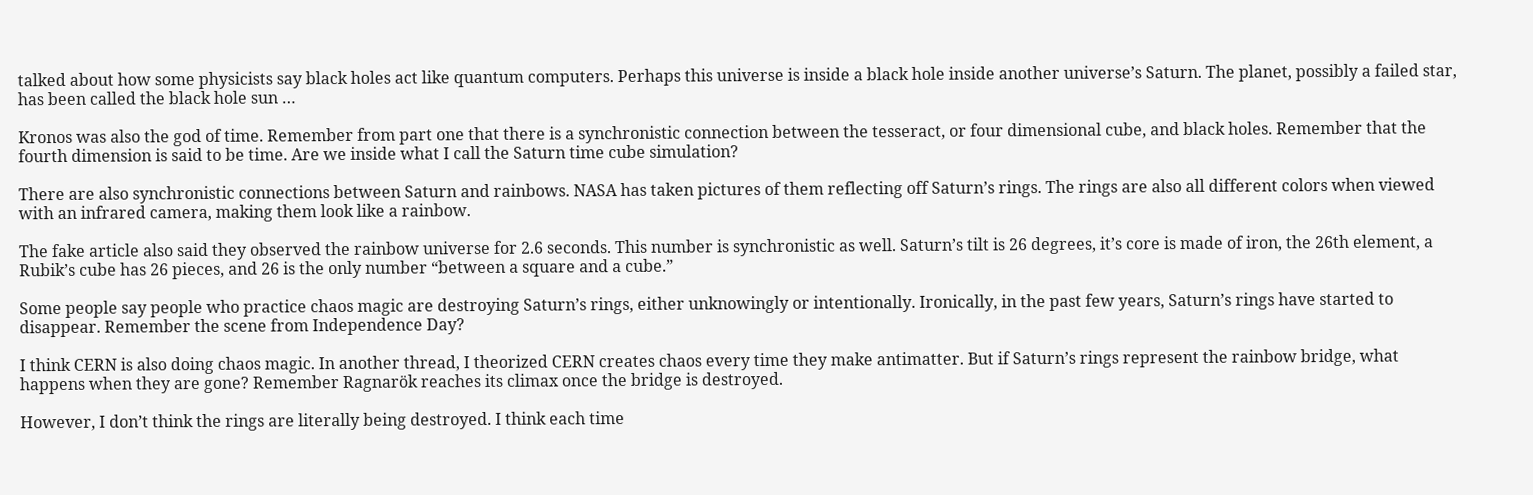talked about how some physicists say black holes act like quantum computers. Perhaps this universe is inside a black hole inside another universe’s Saturn. The planet, possibly a failed star, has been called the black hole sun …

Kronos was also the god of time. Remember from part one that there is a synchronistic connection between the tesseract, or four dimensional cube, and black holes. Remember that the fourth dimension is said to be time. Are we inside what I call the Saturn time cube simulation?

There are also synchronistic connections between Saturn and rainbows. NASA has taken pictures of them reflecting off Saturn’s rings. The rings are also all different colors when viewed with an infrared camera, making them look like a rainbow.

The fake article also said they observed the rainbow universe for 2.6 seconds. This number is synchronistic as well. Saturn’s tilt is 26 degrees, it’s core is made of iron, the 26th element, a Rubik’s cube has 26 pieces, and 26 is the only number “between a square and a cube.”

Some people say people who practice chaos magic are destroying Saturn’s rings, either unknowingly or intentionally. Ironically, in the past few years, Saturn’s rings have started to disappear. Remember the scene from Independence Day?

I think CERN is also doing chaos magic. In another thread, I theorized CERN creates chaos every time they make antimatter. But if Saturn’s rings represent the rainbow bridge, what happens when they are gone? Remember Ragnarök reaches its climax once the bridge is destroyed.

However, I don’t think the rings are literally being destroyed. I think each time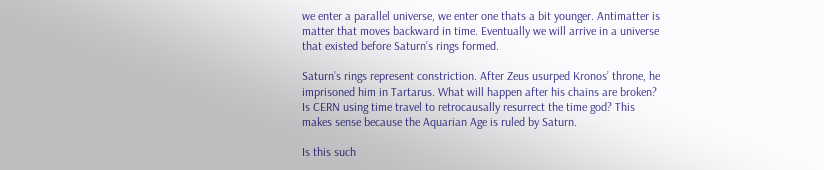we enter a parallel universe, we enter one thats a bit younger. Antimatter is matter that moves backward in time. Eventually we will arrive in a universe that existed before Saturn’s rings formed.

Saturn’s rings represent constriction. After Zeus usurped Kronos’ throne, he imprisoned him in Tartarus. What will happen after his chains are broken? Is CERN using time travel to retrocausally resurrect the time god? This makes sense because the Aquarian Age is ruled by Saturn.

Is this such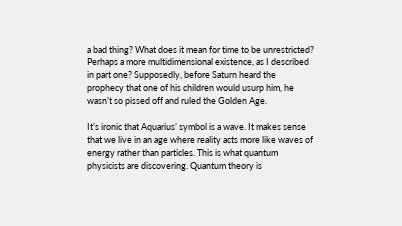a bad thing? What does it mean for time to be unrestricted? Perhaps a more multidimensional existence, as I described in part one? Supposedly, before Saturn heard the prophecy that one of his children would usurp him, he wasn’t so pissed off and ruled the Golden Age.

It’s ironic that Aquarius’ symbol is a wave. It makes sense that we live in an age where reality acts more like waves of energy rather than particles. This is what quantum physicists are discovering. Quantum theory is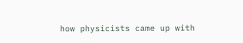how physicists came up with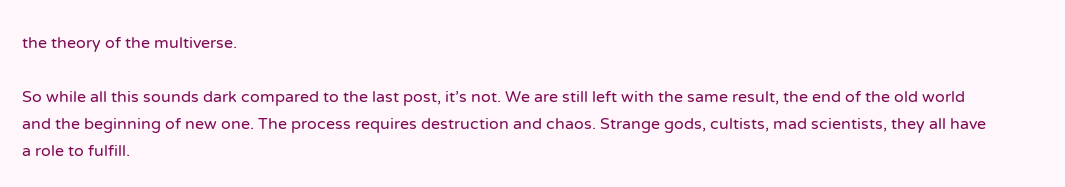the theory of the multiverse.

So while all this sounds dark compared to the last post, it’s not. We are still left with the same result, the end of the old world and the beginning of new one. The process requires destruction and chaos. Strange gods, cultists, mad scientists, they all have a role to fulfill.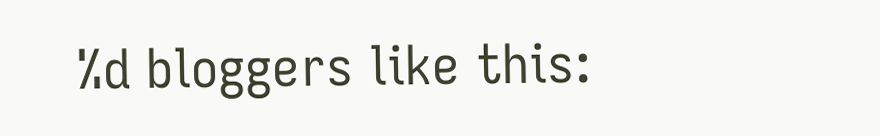%d bloggers like this: